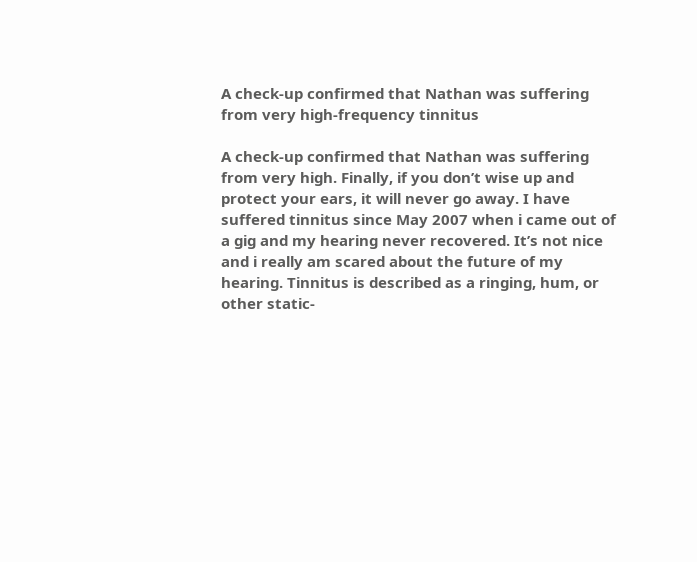A check-up confirmed that Nathan was suffering from very high-frequency tinnitus

A check-up confirmed that Nathan was suffering from very high. Finally, if you don’t wise up and protect your ears, it will never go away. I have suffered tinnitus since May 2007 when i came out of a gig and my hearing never recovered. It’s not nice and i really am scared about the future of my hearing. Tinnitus is described as a ringing, hum, or other static-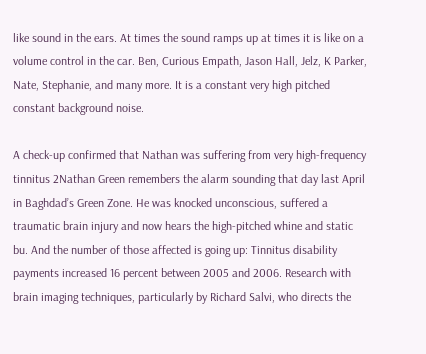like sound in the ears. At times the sound ramps up at times it is like on a volume control in the car. Ben, Curious Empath, Jason Hall, Jelz, K Parker, Nate, Stephanie, and many more. It is a constant very high pitched constant background noise.

A check-up confirmed that Nathan was suffering from very high-frequency tinnitus 2Nathan Green remembers the alarm sounding that day last April in Baghdad’s Green Zone. He was knocked unconscious, suffered a traumatic brain injury and now hears the high-pitched whine and static bu. And the number of those affected is going up: Tinnitus disability payments increased 16 percent between 2005 and 2006. Research with brain imaging techniques, particularly by Richard Salvi, who directs the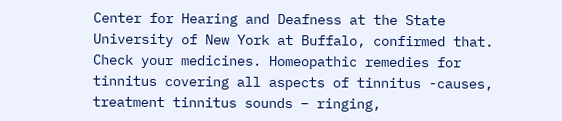Center for Hearing and Deafness at the State University of New York at Buffalo, confirmed that. Check your medicines. Homeopathic remedies for tinnitus covering all aspects of tinnitus -causes, treatment tinnitus sounds – ringing,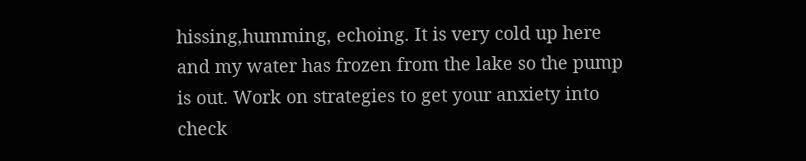hissing,humming, echoing. It is very cold up here and my water has frozen from the lake so the pump is out. Work on strategies to get your anxiety into check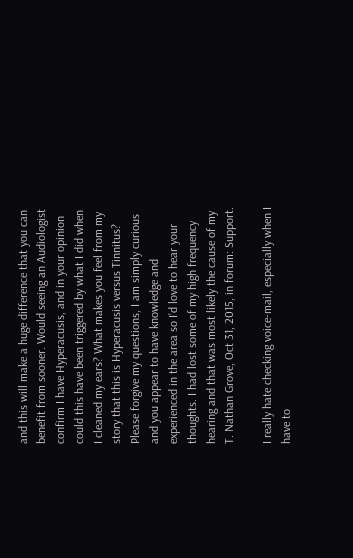and this will make a huge difference that you can benefit from sooner. Would seeing an Audiologist confirm I have Hyperacusis, and in your opinion could this have been triggered by what I did when I cleaned my ears? What makes you feel from my story that this is Hyperacusis versus Tinnitus? Please forgive my questions, I am simply curious and you appear to have knowledge and experienced in the area so I’d love to hear your thoughts. I had lost some of my high frequency hearing and that was most likely the cause of my T. Nathan Grove, Oct 31, 2015, in forum: Support.

I really hate checking voice-mail, especially when I have to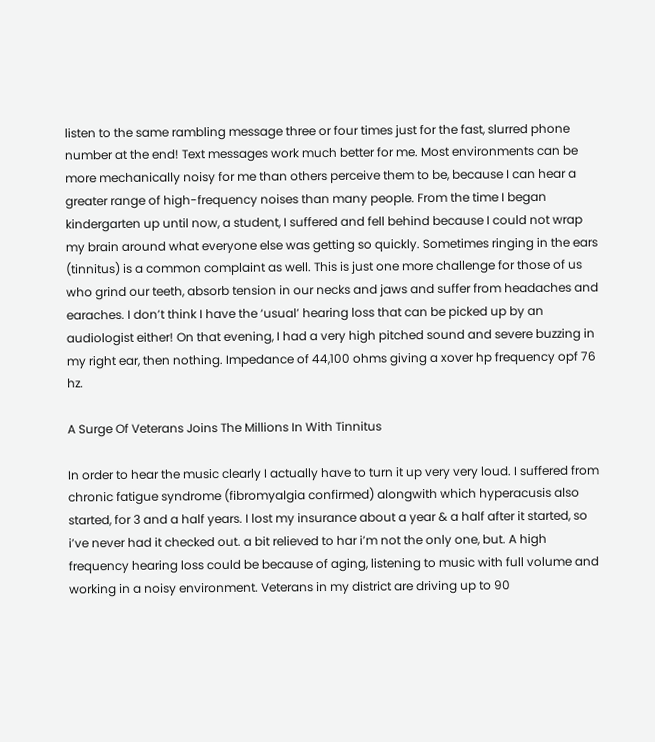listen to the same rambling message three or four times just for the fast, slurred phone number at the end! Text messages work much better for me. Most environments can be more mechanically noisy for me than others perceive them to be, because I can hear a greater range of high-frequency noises than many people. From the time I began kindergarten up until now, a student, I suffered and fell behind because I could not wrap my brain around what everyone else was getting so quickly. Sometimes ringing in the ears (tinnitus) is a common complaint as well. This is just one more challenge for those of us who grind our teeth, absorb tension in our necks and jaws and suffer from headaches and earaches. I don’t think I have the ‘usual’ hearing loss that can be picked up by an audiologist either! On that evening, I had a very high pitched sound and severe buzzing in my right ear, then nothing. Impedance of 44,100 ohms giving a xover hp frequency opf 76 hz.

A Surge Of Veterans Joins The Millions In With Tinnitus

In order to hear the music clearly I actually have to turn it up very very loud. I suffered from chronic fatigue syndrome (fibromyalgia confirmed) alongwith which hyperacusis also started, for 3 and a half years. I lost my insurance about a year & a half after it started, so i’ve never had it checked out. a bit relieved to har i’m not the only one, but. A high frequency hearing loss could be because of aging, listening to music with full volume and working in a noisy environment. Veterans in my district are driving up to 90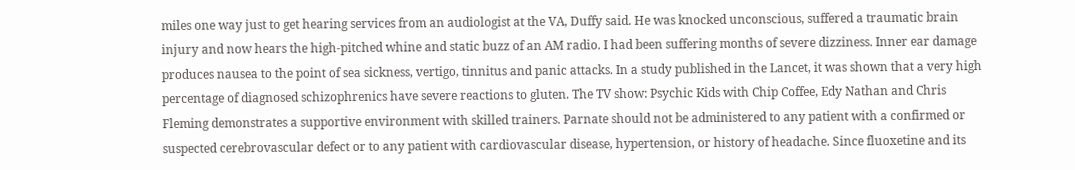miles one way just to get hearing services from an audiologist at the VA, Duffy said. He was knocked unconscious, suffered a traumatic brain injury and now hears the high-pitched whine and static buzz of an AM radio. I had been suffering months of severe dizziness. Inner ear damage produces nausea to the point of sea sickness, vertigo, tinnitus and panic attacks. In a study published in the Lancet, it was shown that a very high percentage of diagnosed schizophrenics have severe reactions to gluten. The TV show: Psychic Kids with Chip Coffee, Edy Nathan and Chris Fleming demonstrates a supportive environment with skilled trainers. Parnate should not be administered to any patient with a confirmed or suspected cerebrovascular defect or to any patient with cardiovascular disease, hypertension, or history of headache. Since fluoxetine and its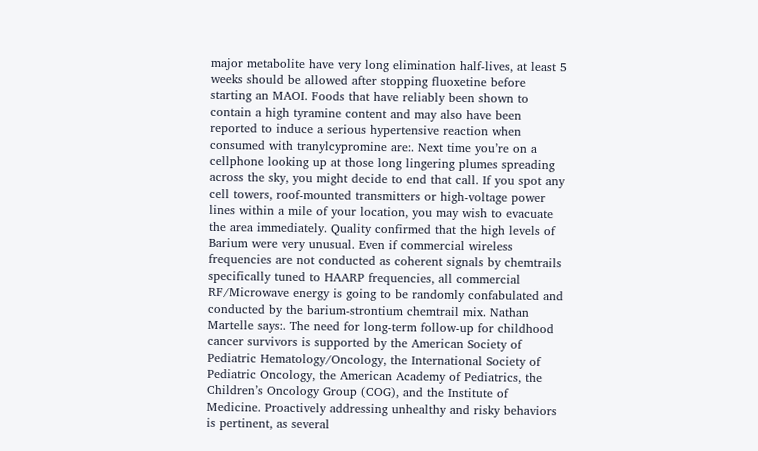major metabolite have very long elimination half-lives, at least 5 weeks should be allowed after stopping fluoxetine before starting an MAOI. Foods that have reliably been shown to contain a high tyramine content and may also have been reported to induce a serious hypertensive reaction when consumed with tranylcypromine are:. Next time you’re on a cellphone looking up at those long lingering plumes spreading across the sky, you might decide to end that call. If you spot any cell towers, roof-mounted transmitters or high-voltage power lines within a mile of your location, you may wish to evacuate the area immediately. Quality confirmed that the high levels of Barium were very unusual. Even if commercial wireless frequencies are not conducted as coherent signals by chemtrails specifically tuned to HAARP frequencies, all commercial RF/Microwave energy is going to be randomly confabulated and conducted by the barium-strontium chemtrail mix. Nathan Martelle says:. The need for long-term follow-up for childhood cancer survivors is supported by the American Society of Pediatric Hematology/Oncology, the International Society of Pediatric Oncology, the American Academy of Pediatrics, the Children’s Oncology Group (COG), and the Institute of Medicine. Proactively addressing unhealthy and risky behaviors is pertinent, as several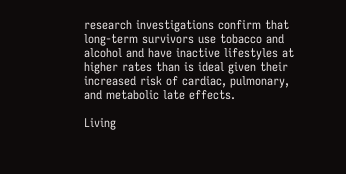research investigations confirm that long-term survivors use tobacco and alcohol and have inactive lifestyles at higher rates than is ideal given their increased risk of cardiac, pulmonary, and metabolic late effects.

Living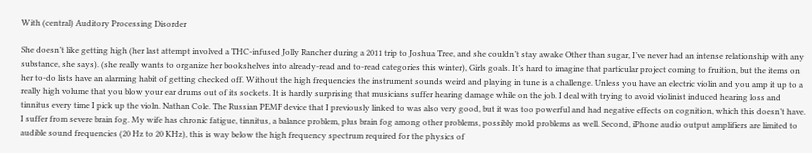With (central) Auditory Processing Disorder

She doesn’t like getting high (her last attempt involved a THC-infused Jolly Rancher during a 2011 trip to Joshua Tree, and she couldn’t stay awake Other than sugar, I’ve never had an intense relationship with any substance, she says). (she really wants to organize her bookshelves into already-read and to-read categories this winter), Girls goals. It’s hard to imagine that particular project coming to fruition, but the items on her to-do lists have an alarming habit of getting checked off. Without the high frequencies the instrument sounds weird and playing in tune is a challenge. Unless you have an electric violin and you amp it up to a really high volume that you blow your ear drums out of its sockets. It is hardly surprising that musicians suffer hearing damage while on the job. I deal with trying to avoid violinist induced hearing loss and tinnitus every time I pick up the violn. Nathan Cole. The Russian PEMF device that I previously linked to was also very good, but it was too powerful and had negative effects on cognition, which this doesn’t have. I suffer from severe brain fog. My wife has chronic fatigue, tinnitus, a balance problem, plus brain fog among other problems, possibly mold problems as well. Second, iPhone audio output amplifiers are limited to audible sound frequencies (20 Hz to 20 KHz), this is way below the high frequency spectrum required for the physics of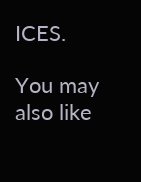ICES.

You may also like